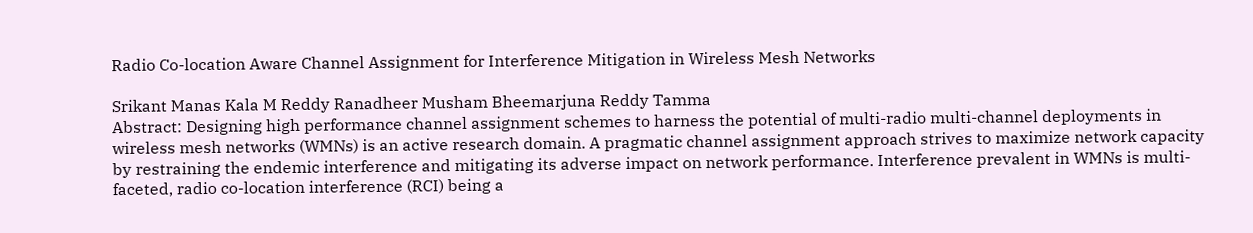Radio Co-location Aware Channel Assignment for Interference Mitigation in Wireless Mesh Networks

Srikant Manas Kala M Reddy Ranadheer Musham Bheemarjuna Reddy Tamma
Abstract: Designing high performance channel assignment schemes to harness the potential of multi-radio multi-channel deployments in wireless mesh networks (WMNs) is an active research domain. A pragmatic channel assignment approach strives to maximize network capacity by restraining the endemic interference and mitigating its adverse impact on network performance. Interference prevalent in WMNs is multi-faceted, radio co-location interference (RCI) being a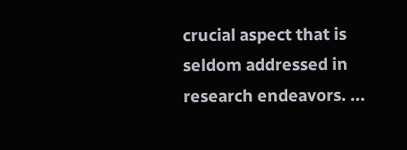crucial aspect that is seldom addressed in research endeavors. ...